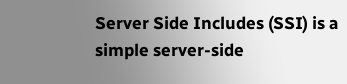Server Side Includes (SSI) is a simple server-side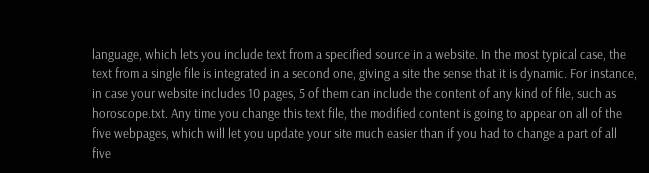language, which lets you include text from a specified source in a website. In the most typical case, the text from a single file is integrated in a second one, giving a site the sense that it is dynamic. For instance, in case your website includes 10 pages, 5 of them can include the content of any kind of file, such as horoscope.txt. Any time you change this text file, the modified content is going to appear on all of the five webpages, which will let you update your site much easier than if you had to change a part of all five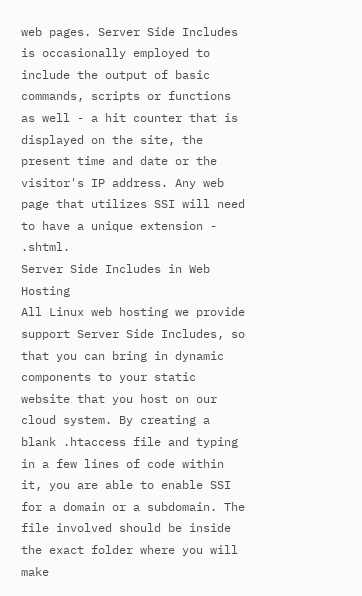web pages. Server Side Includes is occasionally employed to include the output of basic commands, scripts or functions as well - a hit counter that is displayed on the site, the present time and date or the visitor's IP address. Any web page that utilizes SSI will need to have a unique extension - .shtml.
Server Side Includes in Web Hosting
All Linux web hosting we provide support Server Side Includes, so that you can bring in dynamic components to your static website that you host on our cloud system. By creating a blank .htaccess file and typing in a few lines of code within it, you are able to enable SSI for a domain or a subdomain. The file involved should be inside the exact folder where you will make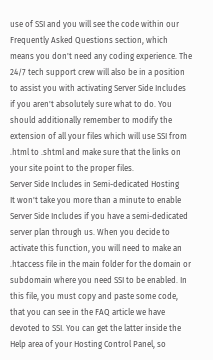use of SSI and you will see the code within our Frequently Asked Questions section, which means you don't need any coding experience. The 24/7 tech support crew will also be in a position to assist you with activating Server Side Includes if you aren't absolutely sure what to do. You should additionally remember to modify the extension of all your files which will use SSI from .html to .shtml and make sure that the links on your site point to the proper files.
Server Side Includes in Semi-dedicated Hosting
It won't take you more than a minute to enable Server Side Includes if you have a semi-dedicated server plan through us. When you decide to activate this function, you will need to make an .htaccess file in the main folder for the domain or subdomain where you need SSI to be enabled. In this file, you must copy and paste some code, that you can see in the FAQ article we have devoted to SSI. You can get the latter inside the Help area of your Hosting Control Panel, so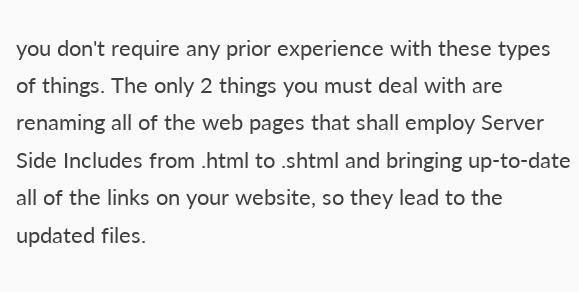you don't require any prior experience with these types of things. The only 2 things you must deal with are renaming all of the web pages that shall employ Server Side Includes from .html to .shtml and bringing up-to-date all of the links on your website, so they lead to the updated files.